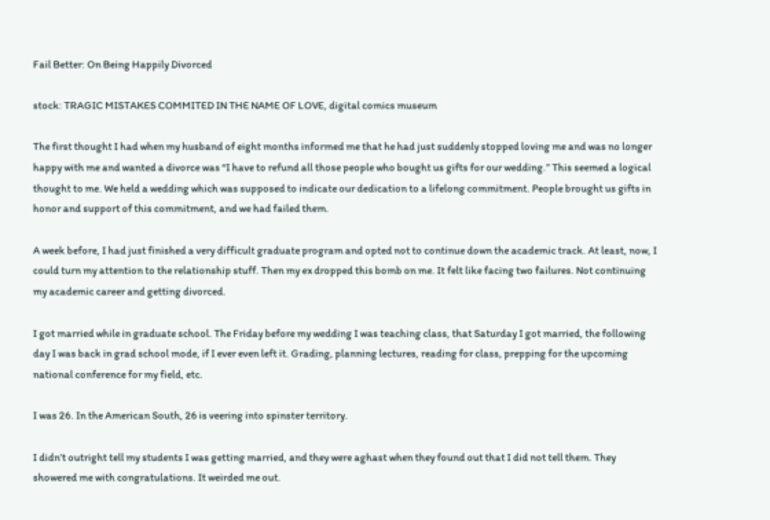Fail Better: On Being Happily Divorced

stock: TRAGIC MISTAKES COMMITED IN THE NAME OF LOVE, digital comics museum

The first thought I had when my husband of eight months informed me that he had just suddenly stopped loving me and was no longer happy with me and wanted a divorce was “I have to refund all those people who bought us gifts for our wedding.” This seemed a logical thought to me. We held a wedding which was supposed to indicate our dedication to a lifelong commitment. People brought us gifts in honor and support of this commitment, and we had failed them.

A week before, I had just finished a very difficult graduate program and opted not to continue down the academic track. At least, now, I could turn my attention to the relationship stuff. Then my ex dropped this bomb on me. It felt like facing two failures. Not continuing my academic career and getting divorced.

I got married while in graduate school. The Friday before my wedding I was teaching class, that Saturday I got married, the following day I was back in grad school mode, if I ever even left it. Grading, planning lectures, reading for class, prepping for the upcoming national conference for my field, etc.

I was 26. In the American South, 26 is veering into spinster territory.

I didn’t outright tell my students I was getting married, and they were aghast when they found out that I did not tell them. They showered me with congratulations. It weirded me out.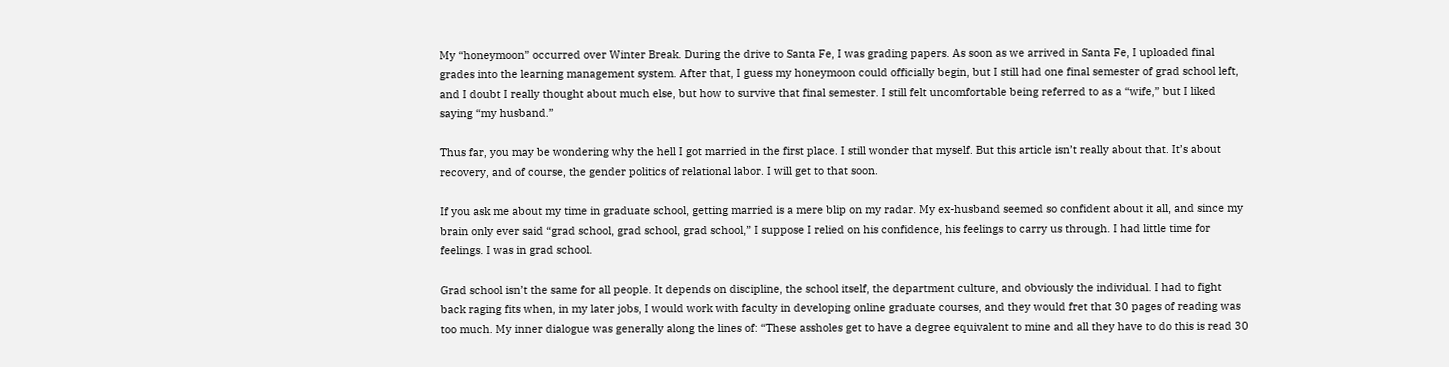My “honeymoon” occurred over Winter Break. During the drive to Santa Fe, I was grading papers. As soon as we arrived in Santa Fe, I uploaded final grades into the learning management system. After that, I guess my honeymoon could officially begin, but I still had one final semester of grad school left, and I doubt I really thought about much else, but how to survive that final semester. I still felt uncomfortable being referred to as a “wife,” but I liked saying “my husband.”

Thus far, you may be wondering why the hell I got married in the first place. I still wonder that myself. But this article isn’t really about that. It’s about recovery, and of course, the gender politics of relational labor. I will get to that soon.

If you ask me about my time in graduate school, getting married is a mere blip on my radar. My ex-husband seemed so confident about it all, and since my brain only ever said “grad school, grad school, grad school,” I suppose I relied on his confidence, his feelings to carry us through. I had little time for feelings. I was in grad school.

Grad school isn’t the same for all people. It depends on discipline, the school itself, the department culture, and obviously the individual. I had to fight back raging fits when, in my later jobs, I would work with faculty in developing online graduate courses, and they would fret that 30 pages of reading was too much. My inner dialogue was generally along the lines of: “These assholes get to have a degree equivalent to mine and all they have to do this is read 30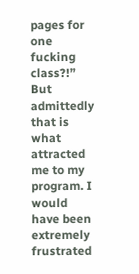pages for one fucking class?!” But admittedly that is what attracted me to my program. I would have been extremely frustrated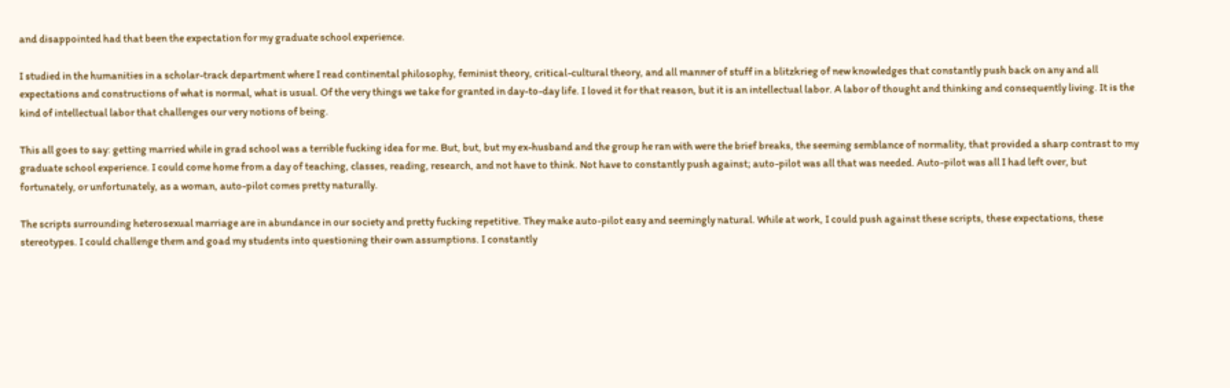and disappointed had that been the expectation for my graduate school experience.

I studied in the humanities in a scholar-track department where I read continental philosophy, feminist theory, critical-cultural theory, and all manner of stuff in a blitzkrieg of new knowledges that constantly push back on any and all expectations and constructions of what is normal, what is usual. Of the very things we take for granted in day-to-day life. I loved it for that reason, but it is an intellectual labor. A labor of thought and thinking and consequently living. It is the kind of intellectual labor that challenges our very notions of being.

This all goes to say: getting married while in grad school was a terrible fucking idea for me. But, but, but my ex-husband and the group he ran with were the brief breaks, the seeming semblance of normality, that provided a sharp contrast to my graduate school experience. I could come home from a day of teaching, classes, reading, research, and not have to think. Not have to constantly push against; auto-pilot was all that was needed. Auto-pilot was all I had left over, but fortunately, or unfortunately, as a woman, auto-pilot comes pretty naturally.

The scripts surrounding heterosexual marriage are in abundance in our society and pretty fucking repetitive. They make auto-pilot easy and seemingly natural. While at work, I could push against these scripts, these expectations, these stereotypes. I could challenge them and goad my students into questioning their own assumptions. I constantly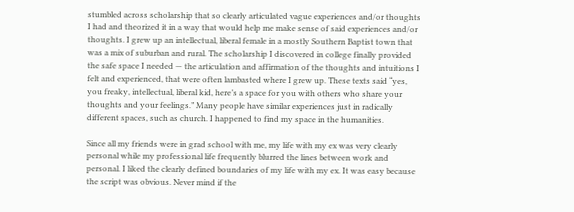stumbled across scholarship that so clearly articulated vague experiences and/or thoughts I had and theorized it in a way that would help me make sense of said experiences and/or thoughts. I grew up an intellectual, liberal female in a mostly Southern Baptist town that was a mix of suburban and rural. The scholarship I discovered in college finally provided the safe space I needed — the articulation and affirmation of the thoughts and intuitions I felt and experienced, that were often lambasted where I grew up. These texts said “yes, you freaky, intellectual, liberal kid, here’s a space for you with others who share your thoughts and your feelings.” Many people have similar experiences just in radically different spaces, such as church. I happened to find my space in the humanities.

Since all my friends were in grad school with me, my life with my ex was very clearly personal while my professional life frequently blurred the lines between work and personal. I liked the clearly defined boundaries of my life with my ex. It was easy because the script was obvious. Never mind if the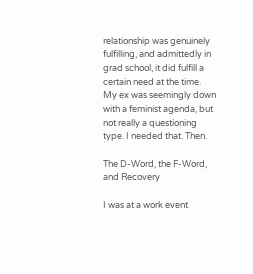relationship was genuinely fulfilling, and admittedly in grad school, it did fulfill a certain need at the time. My ex was seemingly down with a feminist agenda, but not really a questioning type. I needed that. Then.

The D-Word, the F-Word, and Recovery

I was at a work event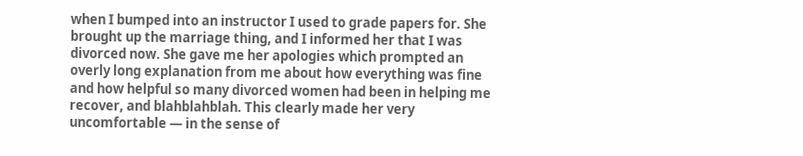when I bumped into an instructor I used to grade papers for. She brought up the marriage thing, and I informed her that I was divorced now. She gave me her apologies which prompted an overly long explanation from me about how everything was fine and how helpful so many divorced women had been in helping me recover, and blahblahblah. This clearly made her very uncomfortable — in the sense of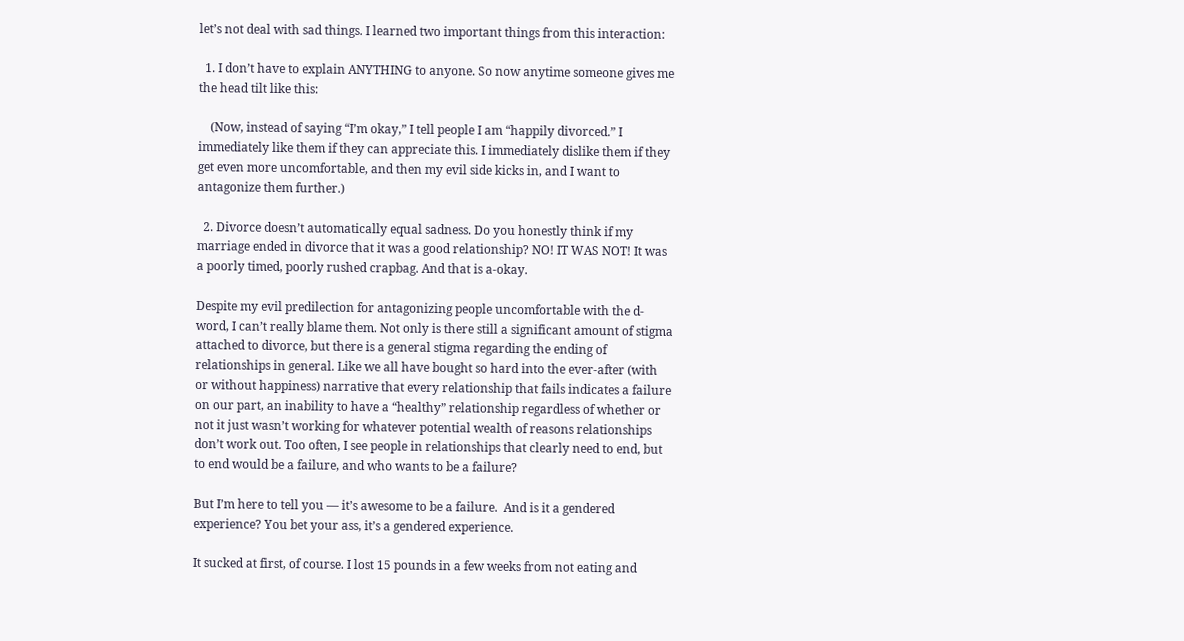let’s not deal with sad things. I learned two important things from this interaction:

  1. I don’t have to explain ANYTHING to anyone. So now anytime someone gives me the head tilt like this:

    (Now, instead of saying “I’m okay,” I tell people I am “happily divorced.” I immediately like them if they can appreciate this. I immediately dislike them if they get even more uncomfortable, and then my evil side kicks in, and I want to antagonize them further.)

  2. Divorce doesn’t automatically equal sadness. Do you honestly think if my marriage ended in divorce that it was a good relationship? NO! IT WAS NOT! It was a poorly timed, poorly rushed crapbag. And that is a-okay.

Despite my evil predilection for antagonizing people uncomfortable with the d-word, I can’t really blame them. Not only is there still a significant amount of stigma attached to divorce, but there is a general stigma regarding the ending of relationships in general. Like we all have bought so hard into the ever-after (with or without happiness) narrative that every relationship that fails indicates a failure on our part, an inability to have a “healthy” relationship regardless of whether or not it just wasn’t working for whatever potential wealth of reasons relationships don’t work out. Too often, I see people in relationships that clearly need to end, but to end would be a failure, and who wants to be a failure?

But I’m here to tell you — it’s awesome to be a failure.  And is it a gendered experience? You bet your ass, it’s a gendered experience.

It sucked at first, of course. I lost 15 pounds in a few weeks from not eating and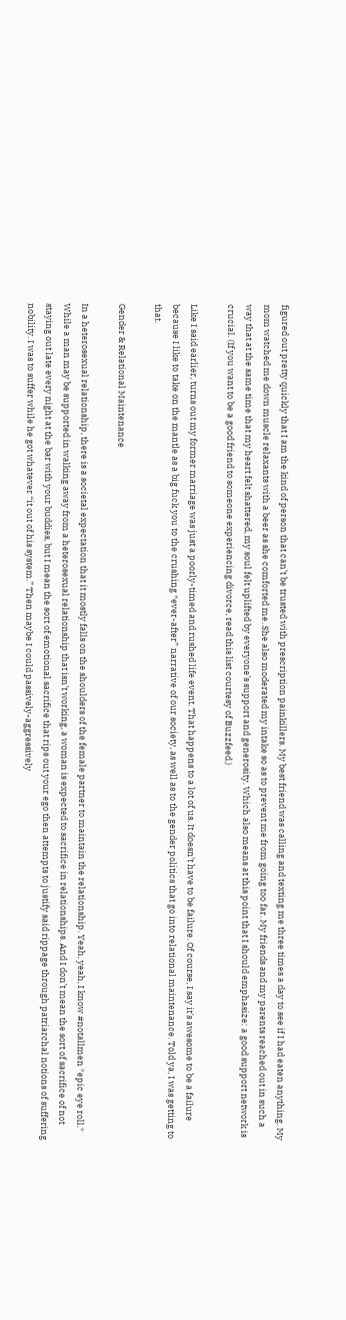figured out pretty quickly that I am the kind of person that can’t be trusted with prescription painkillers. My best friend was calling and texting me three times a day to see if I had eaten anything. My mom watched me down muscle relaxants with a beer as she comforted me. She also moderated my intake so as to prevent me from going too far. My friends and my parents reached out in such a way that at the same time that my heart felt shattered, my soul felt uplifted by everyone’s support and generosity. Which also means at this point that I should emphasize: a good support network is crucial. (If you want to be a good friend to someone experiencing divorce, read this list courtesy of Buzzfeed.)

Like I said earlier, turns out my former marriage was just a poorly-timed and rushed life event. That happens to a lot of us. It doesn’t have to be failure. Of course, I say it’s awesome to be a failure because I like to take on the mantle as a big fuck you to the crushing “ever-after” narrative of our society, as well as to the gender politics that go into relational maintenance. Told ya, I was getting to that.

Gender & Relational Maintenance

In a heterosexual relationship, there is a societal expectation that it mostly falls on the shoulders of the female partner to maintain the relationship. Yeah, yeah, I know #notallmen *epic eye roll.* While a man may be supported in walking away from a heterosexual relationship that isn’t working, a woman is expected to sacrifice in relationships. And I don’t mean the sort of sacrifice of not staying out late every night at the bar with your buddies, but I mean the sort of emotional sacrifice that rips out your ego then attempts to justify said rippage through patriarchal notions of suffering nobility. I was to suffer while he got whatever “it out of his system.” Then maybe I could passively-aggressively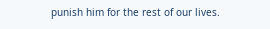punish him for the rest of our lives.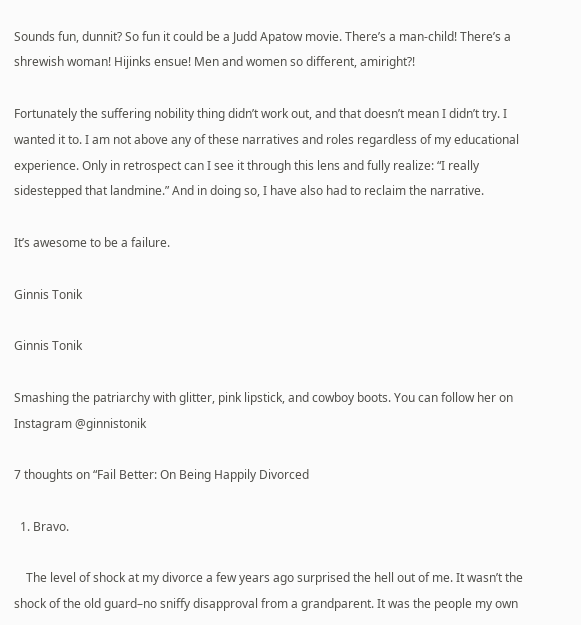Sounds fun, dunnit? So fun it could be a Judd Apatow movie. There’s a man-child! There’s a shrewish woman! Hijinks ensue! Men and women so different, amiright?!

Fortunately the suffering nobility thing didn’t work out, and that doesn’t mean I didn’t try. I wanted it to. I am not above any of these narratives and roles regardless of my educational experience. Only in retrospect can I see it through this lens and fully realize: “I really sidestepped that landmine.” And in doing so, I have also had to reclaim the narrative.

It’s awesome to be a failure.

Ginnis Tonik

Ginnis Tonik

Smashing the patriarchy with glitter, pink lipstick, and cowboy boots. You can follow her on Instagram @ginnistonik

7 thoughts on “Fail Better: On Being Happily Divorced

  1. Bravo.

    The level of shock at my divorce a few years ago surprised the hell out of me. It wasn’t the shock of the old guard–no sniffy disapproval from a grandparent. It was the people my own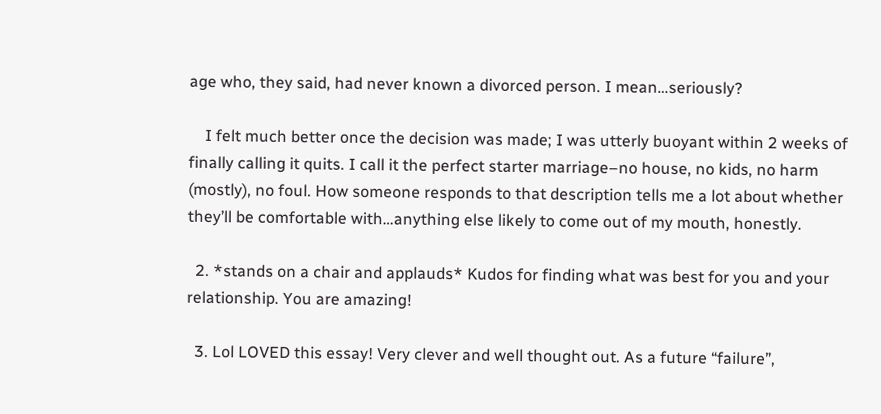age who, they said, had never known a divorced person. I mean…seriously?

    I felt much better once the decision was made; I was utterly buoyant within 2 weeks of finally calling it quits. I call it the perfect starter marriage–no house, no kids, no harm (mostly), no foul. How someone responds to that description tells me a lot about whether they’ll be comfortable with…anything else likely to come out of my mouth, honestly.

  2. *stands on a chair and applauds* Kudos for finding what was best for you and your relationship. You are amazing!

  3. Lol LOVED this essay! Very clever and well thought out. As a future “failure”,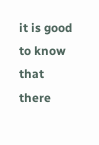it is good to know that there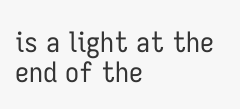is a light at the end of the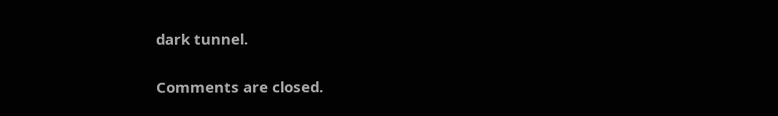dark tunnel.

Comments are closed.